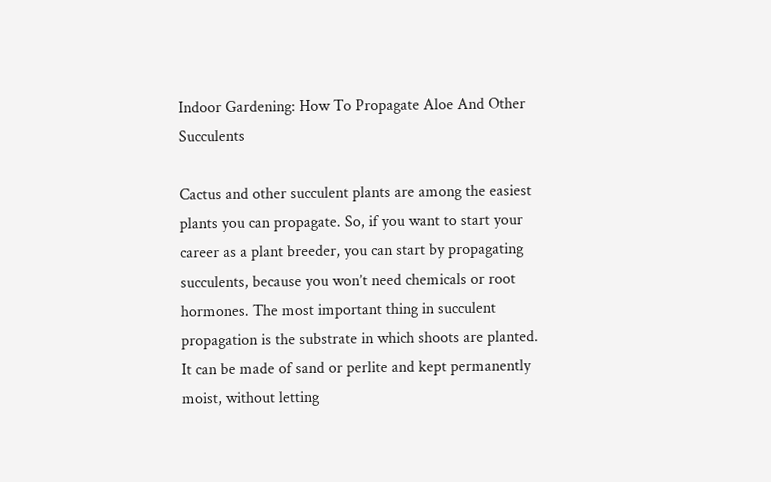Indoor Gardening: How To Propagate Aloe And Other Succulents

Cactus and other succulent plants are among the easiest plants you can propagate. So, if you want to start your career as a plant breeder, you can start by propagating succulents, because you won’t need chemicals or root hormones. The most important thing in succulent propagation is the substrate in which shoots are planted. It can be made of sand or perlite and kept permanently moist, without letting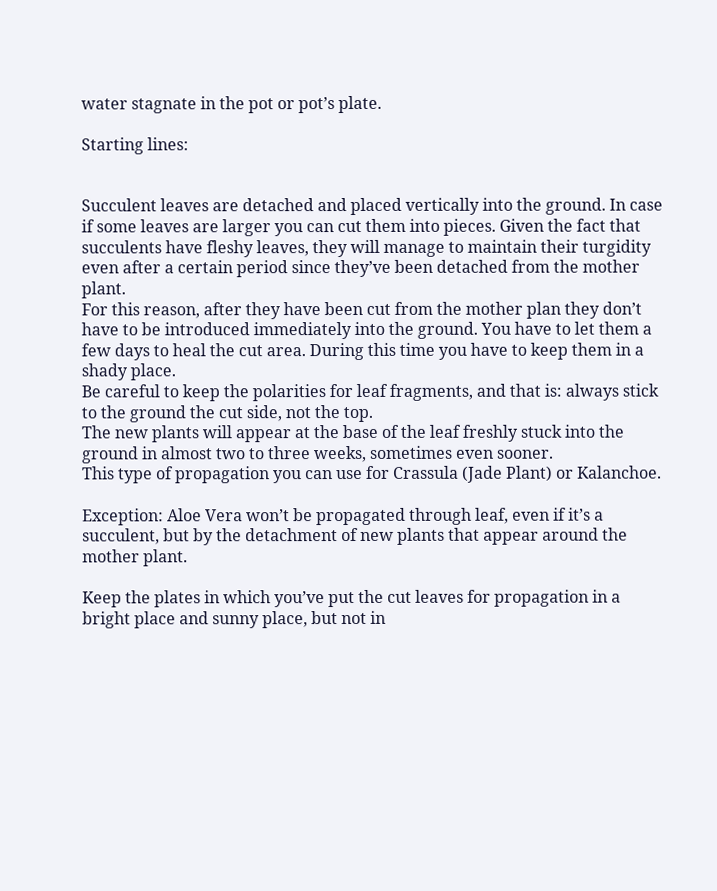water stagnate in the pot or pot’s plate.

Starting lines:


Succulent leaves are detached and placed vertically into the ground. In case if some leaves are larger you can cut them into pieces. Given the fact that succulents have fleshy leaves, they will manage to maintain their turgidity even after a certain period since they’ve been detached from the mother plant.
For this reason, after they have been cut from the mother plan they don’t have to be introduced immediately into the ground. You have to let them a few days to heal the cut area. During this time you have to keep them in a shady place.
Be careful to keep the polarities for leaf fragments, and that is: always stick to the ground the cut side, not the top.
The new plants will appear at the base of the leaf freshly stuck into the ground in almost two to three weeks, sometimes even sooner.
This type of propagation you can use for Crassula (Jade Plant) or Kalanchoe.

Exception: Aloe Vera won’t be propagated through leaf, even if it’s a succulent, but by the detachment of new plants that appear around the mother plant.

Keep the plates in which you’ve put the cut leaves for propagation in a bright place and sunny place, but not in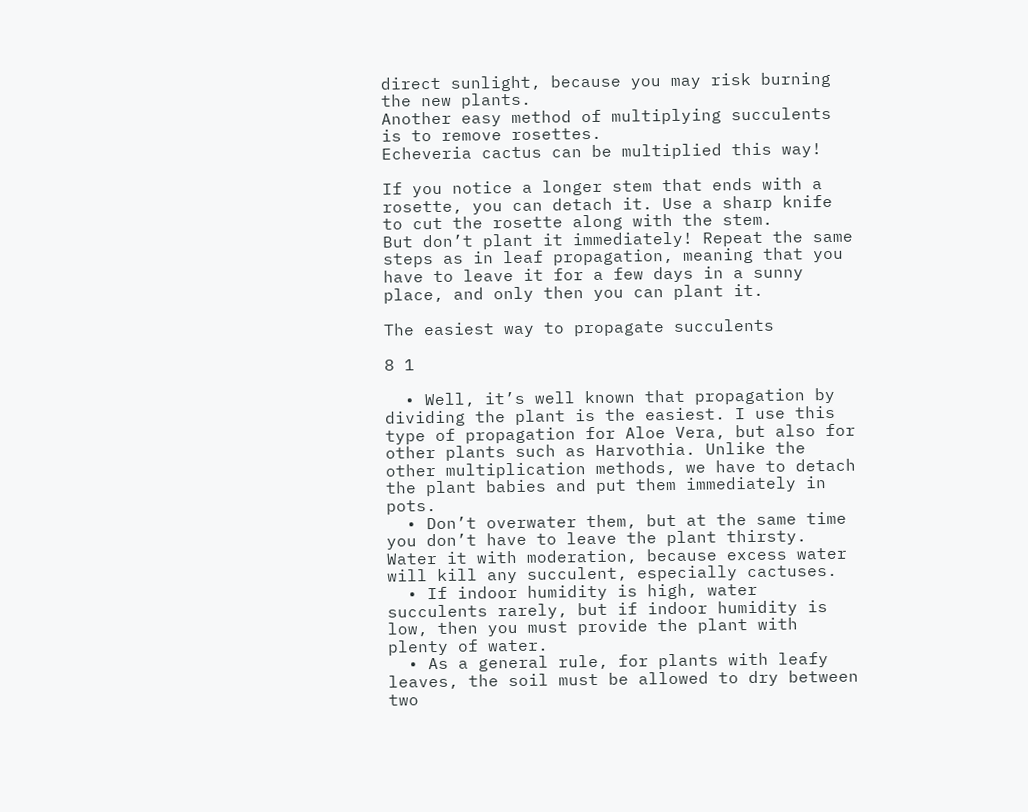direct sunlight, because you may risk burning the new plants.
Another easy method of multiplying succulents is to remove rosettes.
Echeveria cactus can be multiplied this way!

If you notice a longer stem that ends with a rosette, you can detach it. Use a sharp knife to cut the rosette along with the stem.
But don’t plant it immediately! Repeat the same steps as in leaf propagation, meaning that you have to leave it for a few days in a sunny place, and only then you can plant it.

The easiest way to propagate succulents

8 1

  • Well, it’s well known that propagation by dividing the plant is the easiest. I use this type of propagation for Aloe Vera, but also for other plants such as Harvothia. Unlike the other multiplication methods, we have to detach the plant babies and put them immediately in pots.
  • Don’t overwater them, but at the same time you don’t have to leave the plant thirsty. Water it with moderation, because excess water will kill any succulent, especially cactuses.
  • If indoor humidity is high, water succulents rarely, but if indoor humidity is low, then you must provide the plant with plenty of water.
  • As a general rule, for plants with leafy leaves, the soil must be allowed to dry between two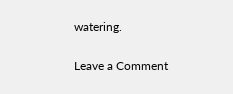watering.


Leave a Comment